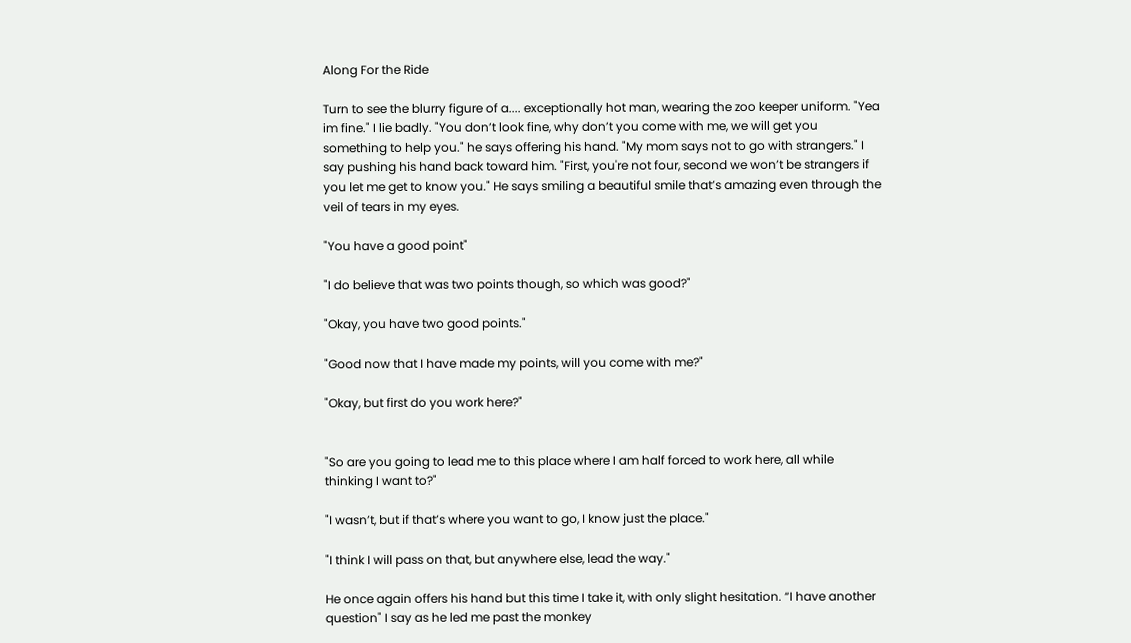Along For the Ride

Turn to see the blurry figure of a.... exceptionally hot man, wearing the zoo keeper uniform. "Yea im fine." I lie badly. "You don’t look fine, why don’t you come with me, we will get you something to help you." he says offering his hand. "My mom says not to go with strangers." I say pushing his hand back toward him. "First, you're not four, second we won’t be strangers if you let me get to know you." He says smiling a beautiful smile that’s amazing even through the veil of tears in my eyes.

"You have a good point"

"I do believe that was two points though, so which was good?"

"Okay, you have two good points."

"Good now that I have made my points, will you come with me?"

"Okay, but first do you work here?"


"So are you going to lead me to this place where I am half forced to work here, all while thinking I want to?"

"I wasn’t, but if that’s where you want to go, I know just the place."

"I think I will pass on that, but anywhere else, lead the way."

He once again offers his hand but this time I take it, with only slight hesitation. “I have another question" I say as he led me past the monkey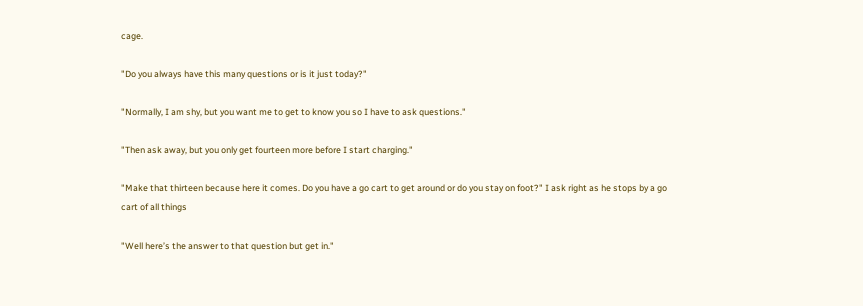cage.

"Do you always have this many questions or is it just today?"

"Normally, I am shy, but you want me to get to know you so I have to ask questions."

"Then ask away, but you only get fourteen more before I start charging."

"Make that thirteen because here it comes. Do you have a go cart to get around or do you stay on foot?" I ask right as he stops by a go cart of all things

"Well here’s the answer to that question but get in."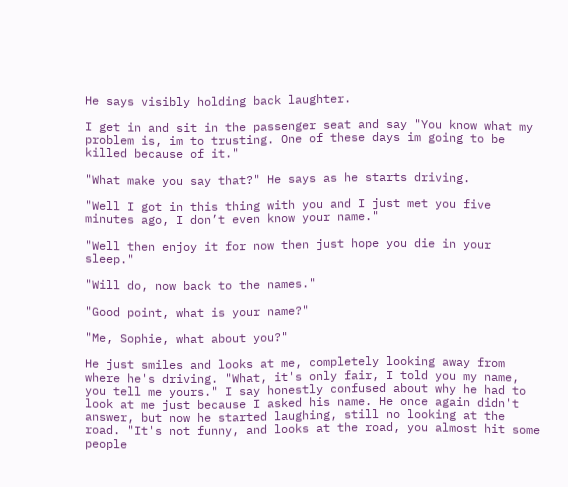He says visibly holding back laughter.

I get in and sit in the passenger seat and say "You know what my problem is, im to trusting. One of these days im going to be killed because of it."

"What make you say that?" He says as he starts driving.

"Well I got in this thing with you and I just met you five minutes ago, I don’t even know your name."

"Well then enjoy it for now then just hope you die in your sleep."

"Will do, now back to the names."

"Good point, what is your name?"

"Me, Sophie, what about you?"

He just smiles and looks at me, completely looking away from where he's driving. "What, it's only fair, I told you my name, you tell me yours." I say honestly confused about why he had to look at me just because I asked his name. He once again didn't answer, but now he started laughing, still no looking at the road. "It's not funny, and looks at the road, you almost hit some people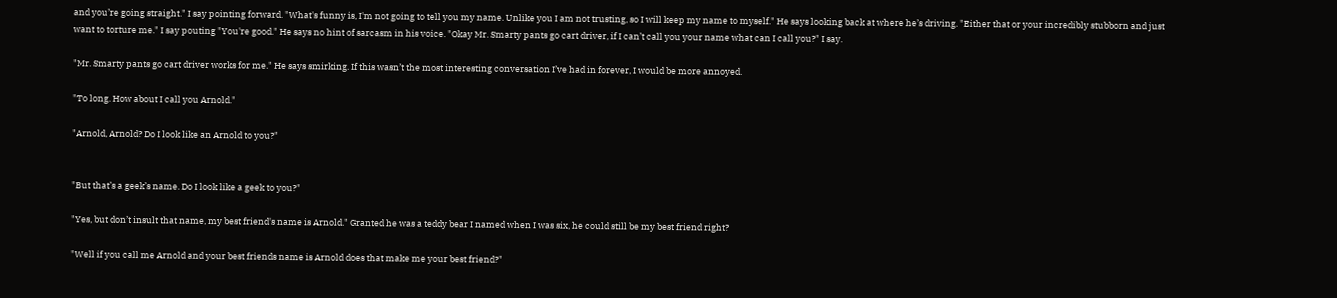and you’re going straight." I say pointing forward. "What's funny is, I'm not going to tell you my name. Unlike you I am not trusting, so I will keep my name to myself." He says looking back at where he’s driving. "Either that or your incredibly stubborn and just want to torture me." I say pouting "You're good." He says no hint of sarcasm in his voice. "Okay Mr. Smarty pants go cart driver, if I can’t call you your name what can I call you?" I say.

"Mr. Smarty pants go cart driver works for me." He says smirking. If this wasn’t the most interesting conversation I’ve had in forever, I would be more annoyed.

"To long. How about I call you Arnold."

"Arnold, Arnold? Do I look like an Arnold to you?"


"But that’s a geek’s name. Do I look like a geek to you?"

"Yes, but don’t insult that name, my best friend's name is Arnold." Granted he was a teddy bear I named when I was six, he could still be my best friend right?

"Well if you call me Arnold and your best friends name is Arnold does that make me your best friend?"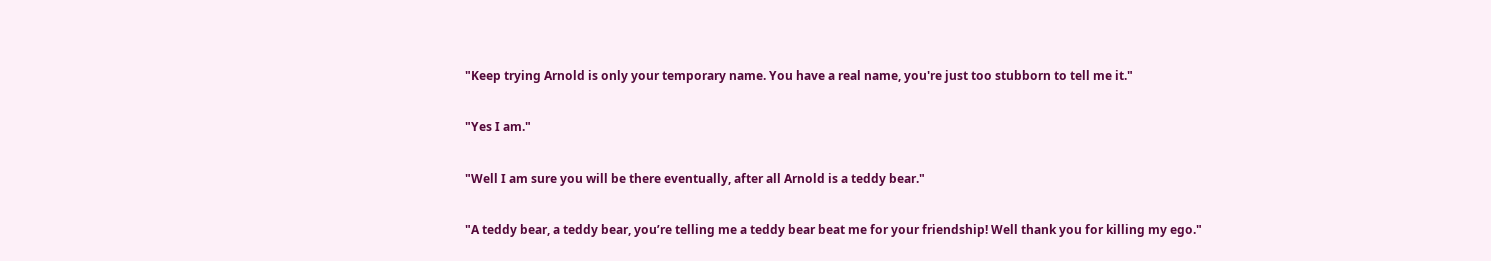"Keep trying Arnold is only your temporary name. You have a real name, you're just too stubborn to tell me it."

"Yes I am."

"Well I am sure you will be there eventually, after all Arnold is a teddy bear."

"A teddy bear, a teddy bear, you’re telling me a teddy bear beat me for your friendship! Well thank you for killing my ego."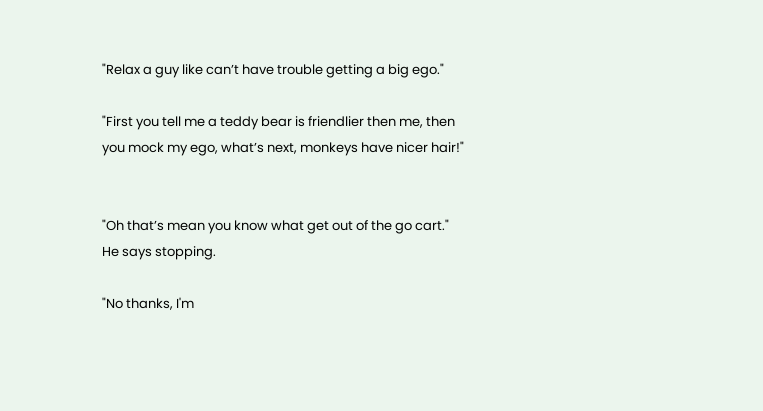"Relax a guy like can’t have trouble getting a big ego."

"First you tell me a teddy bear is friendlier then me, then you mock my ego, what’s next, monkeys have nicer hair!"


"Oh that’s mean you know what get out of the go cart." He says stopping.

"No thanks, I'm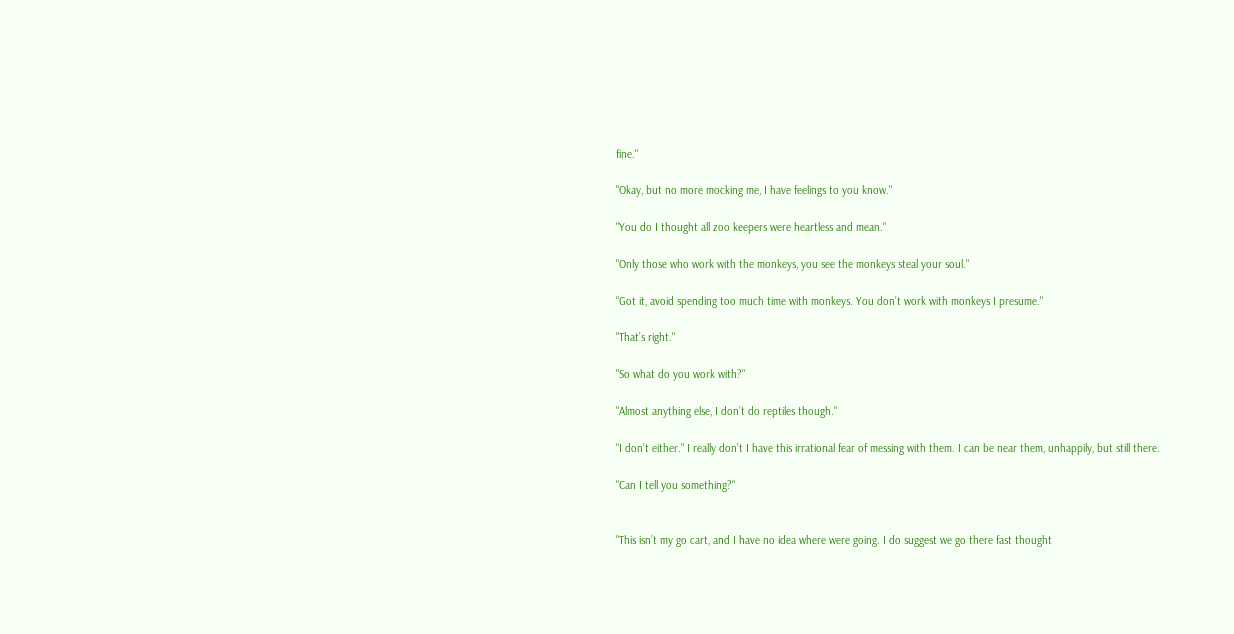fine."

"Okay, but no more mocking me, I have feelings to you know."

"You do I thought all zoo keepers were heartless and mean."

"Only those who work with the monkeys, you see the monkeys steal your soul."

"Got it, avoid spending too much time with monkeys. You don’t work with monkeys I presume."

"That’s right."

"So what do you work with?"

"Almost anything else, I don’t do reptiles though."

"I don’t either." I really don’t I have this irrational fear of messing with them. I can be near them, unhappily, but still there.

"Can I tell you something?"


"This isn’t my go cart, and I have no idea where were going. I do suggest we go there fast thought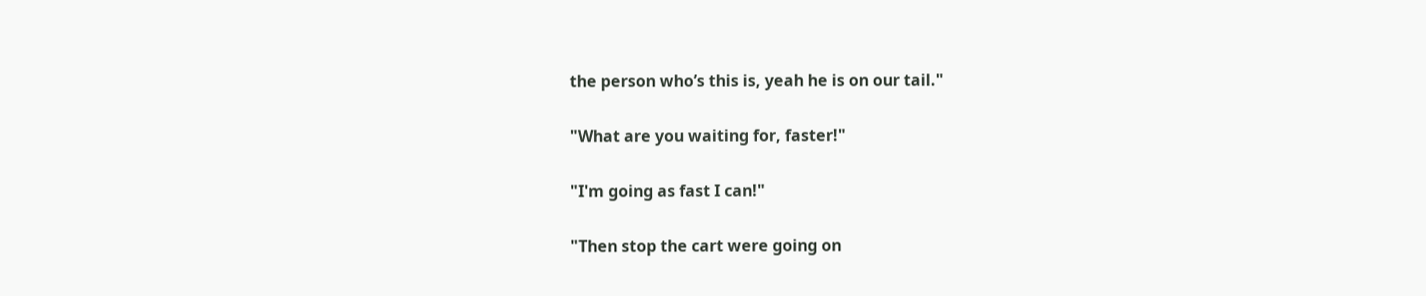the person who’s this is, yeah he is on our tail."

"What are you waiting for, faster!"

"I'm going as fast I can!"

"Then stop the cart were going on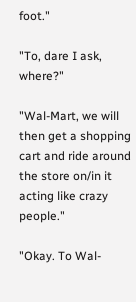foot."

"To, dare I ask, where?"

"Wal-Mart, we will then get a shopping cart and ride around the store on/in it acting like crazy people."

"Okay. To Wal-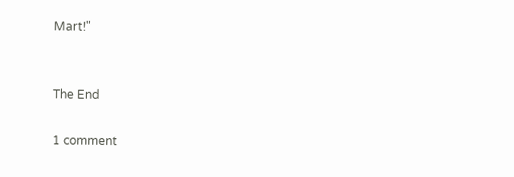Mart!"


The End

1 comment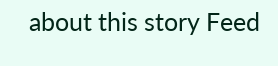about this story Feed